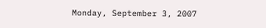Monday, September 3, 2007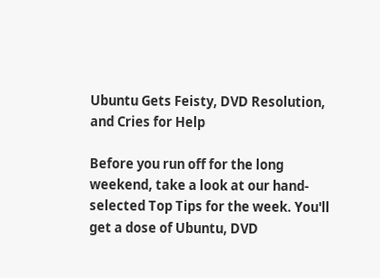Ubuntu Gets Feisty, DVD Resolution, and Cries for Help

Before you run off for the long weekend, take a look at our hand-selected Top Tips for the week. You'll get a dose of Ubuntu, DVD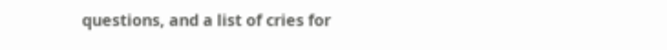questions, and a list of cries for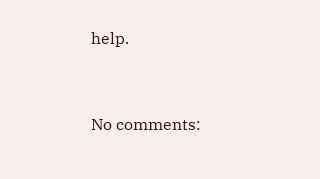help.


No comments: